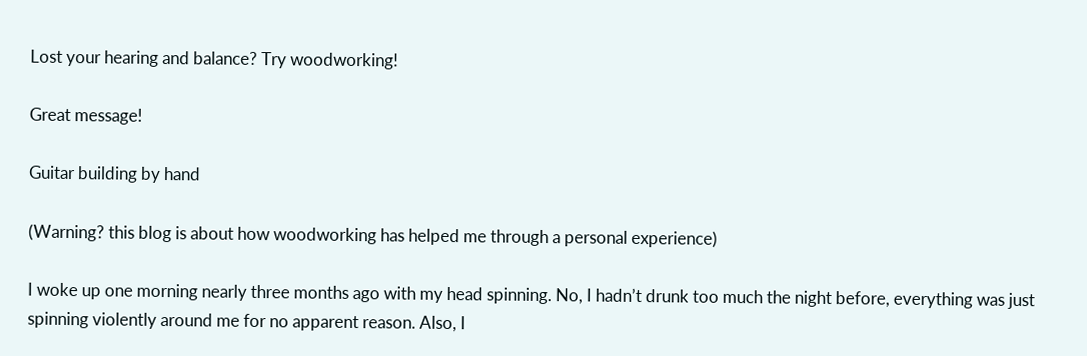Lost your hearing and balance? Try woodworking!

Great message!

Guitar building by hand

(Warning? this blog is about how woodworking has helped me through a personal experience)

I woke up one morning nearly three months ago with my head spinning. No, I hadn’t drunk too much the night before, everything was just spinning violently around me for no apparent reason. Also, I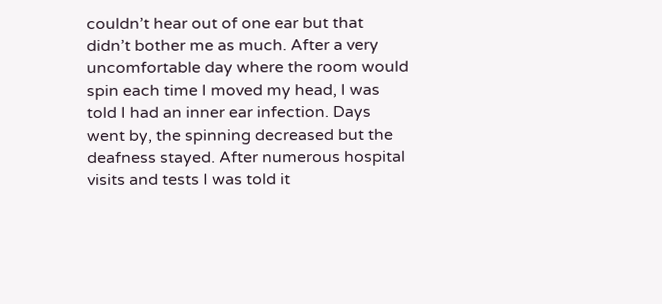couldn’t hear out of one ear but that didn’t bother me as much. After a very uncomfortable day where the room would spin each time I moved my head, I was told I had an inner ear infection. Days went by, the spinning decreased but the deafness stayed. After numerous hospital visits and tests I was told it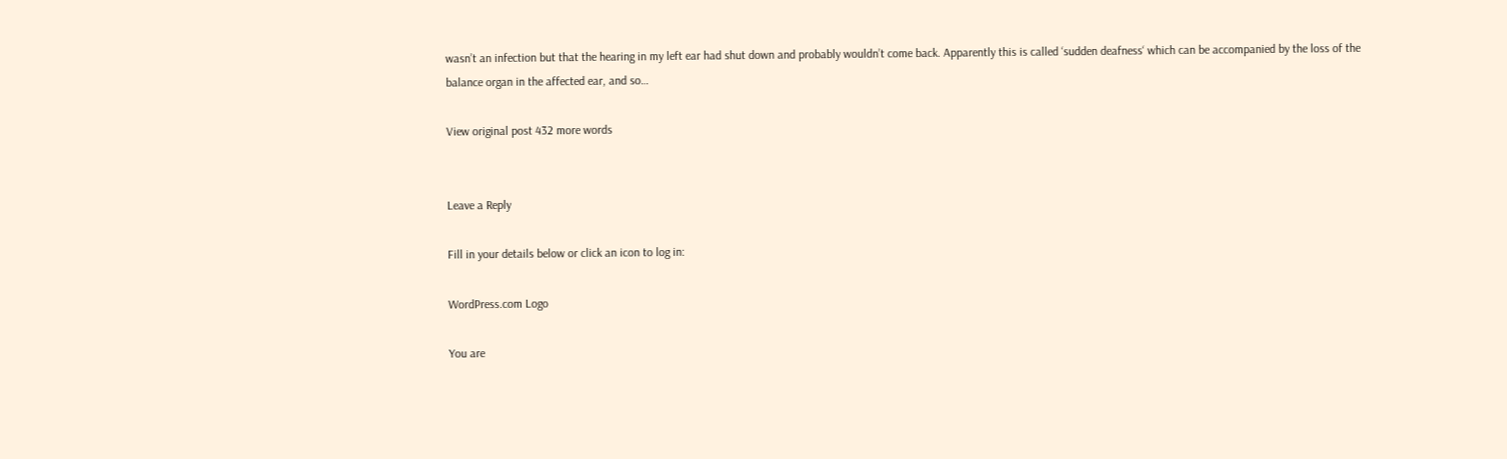wasn’t an infection but that the hearing in my left ear had shut down and probably wouldn’t come back. Apparently this is called ‘sudden deafness‘ which can be accompanied by the loss of the balance organ in the affected ear, and so…

View original post 432 more words


Leave a Reply

Fill in your details below or click an icon to log in:

WordPress.com Logo

You are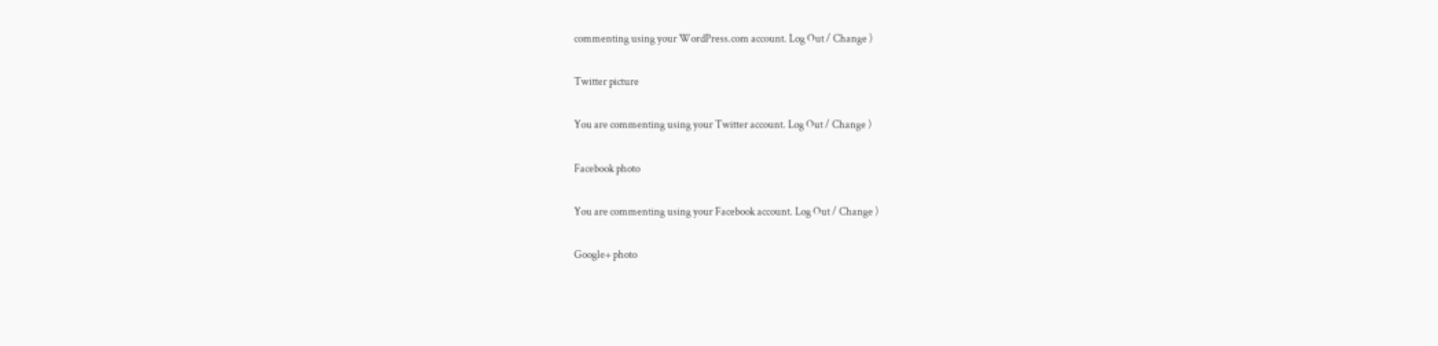commenting using your WordPress.com account. Log Out / Change )

Twitter picture

You are commenting using your Twitter account. Log Out / Change )

Facebook photo

You are commenting using your Facebook account. Log Out / Change )

Google+ photo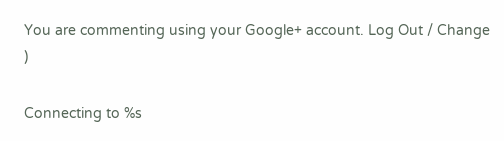You are commenting using your Google+ account. Log Out / Change )

Connecting to %s